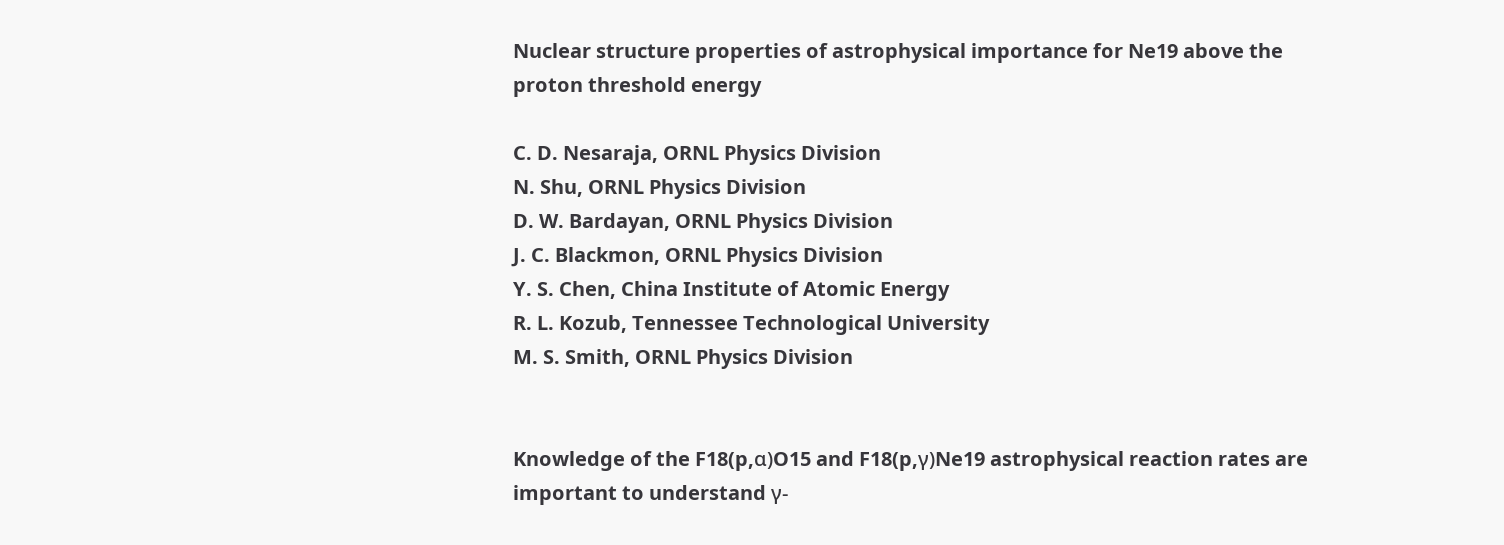Nuclear structure properties of astrophysical importance for Ne19 above the proton threshold energy

C. D. Nesaraja, ORNL Physics Division
N. Shu, ORNL Physics Division
D. W. Bardayan, ORNL Physics Division
J. C. Blackmon, ORNL Physics Division
Y. S. Chen, China Institute of Atomic Energy
R. L. Kozub, Tennessee Technological University
M. S. Smith, ORNL Physics Division


Knowledge of the F18(p,α)O15 and F18(p,γ)Ne19 astrophysical reaction rates are important to understand γ-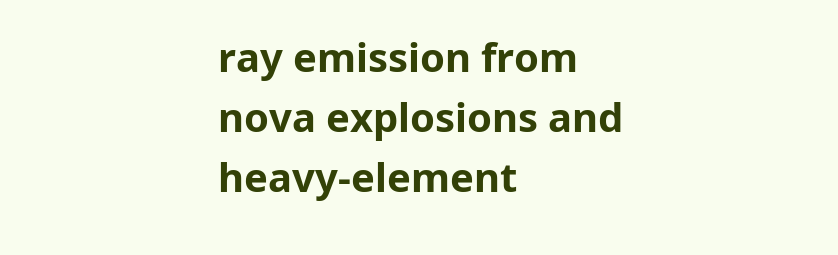ray emission from nova explosions and heavy-element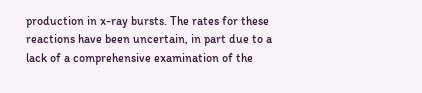production in x-ray bursts. The rates for these reactions have been uncertain, in part due to a lack of a comprehensive examination of the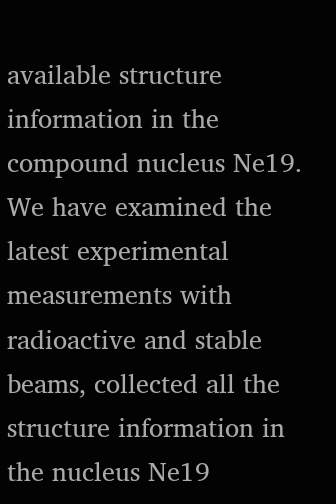available structure information in the compound nucleus Ne19. We have examined the latest experimental measurements with radioactive and stable beams, collected all the structure information in the nucleus Ne19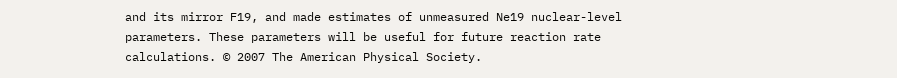and its mirror F19, and made estimates of unmeasured Ne19 nuclear-level parameters. These parameters will be useful for future reaction rate calculations. © 2007 The American Physical Society.